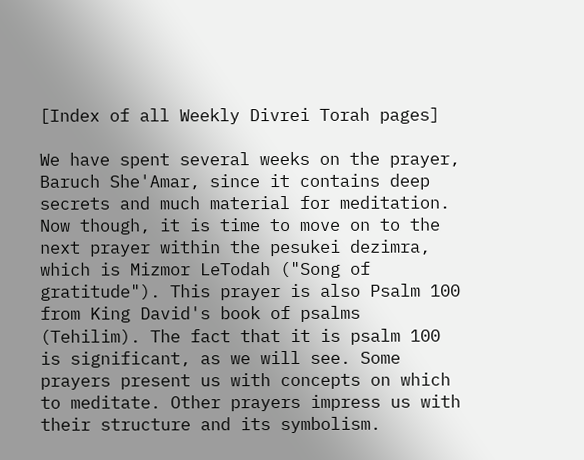[Index of all Weekly Divrei Torah pages]

We have spent several weeks on the prayer, Baruch She'Amar, since it contains deep secrets and much material for meditation. Now though, it is time to move on to the next prayer within the pesukei dezimra, which is Mizmor LeTodah ("Song of gratitude"). This prayer is also Psalm 100 from King David's book of psalms (Tehilim). The fact that it is psalm 100 is significant, as we will see. Some prayers present us with concepts on which to meditate. Other prayers impress us with their structure and its symbolism.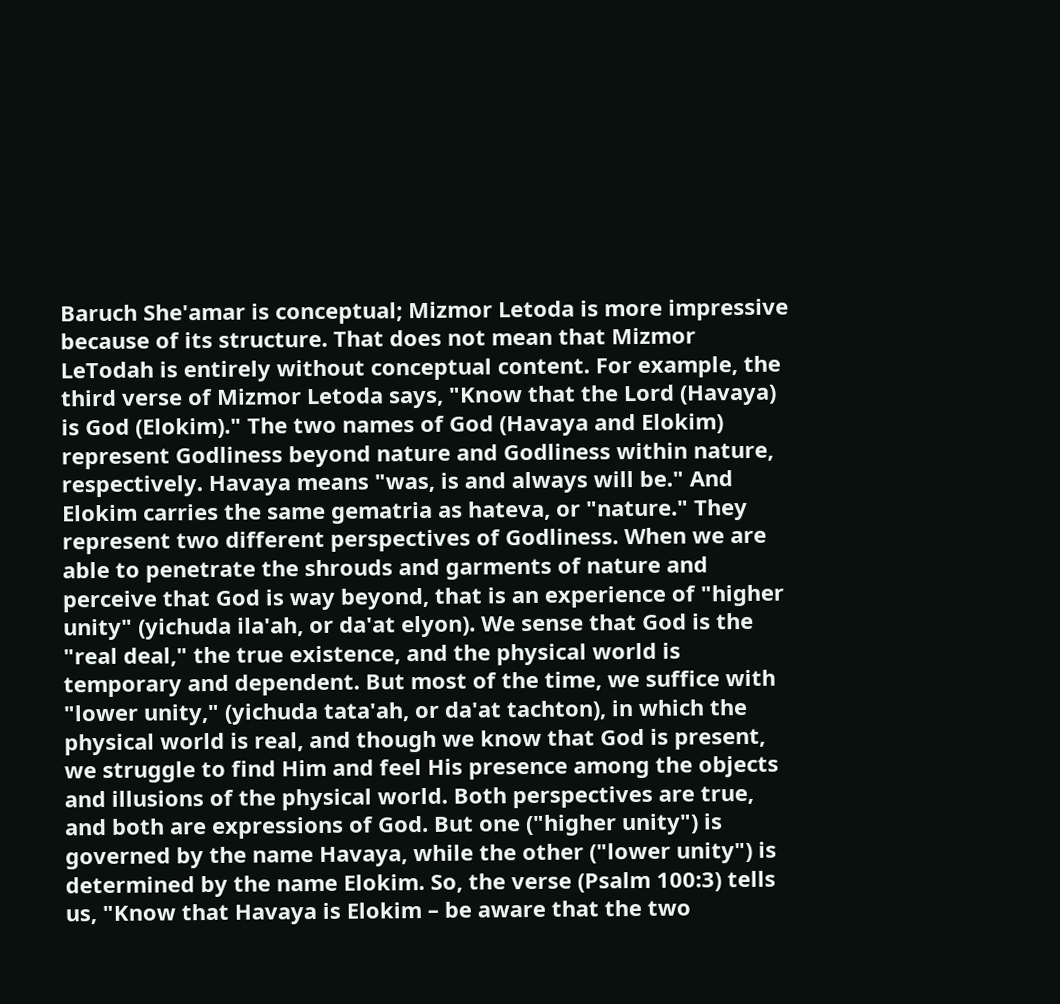Baruch She'amar is conceptual; Mizmor Letoda is more impressive because of its structure. That does not mean that Mizmor LeTodah is entirely without conceptual content. For example, the third verse of Mizmor Letoda says, "Know that the Lord (Havaya) is God (Elokim)." The two names of God (Havaya and Elokim) represent Godliness beyond nature and Godliness within nature, respectively. Havaya means "was, is and always will be." And Elokim carries the same gematria as hateva, or "nature." They represent two different perspectives of Godliness. When we are able to penetrate the shrouds and garments of nature and perceive that God is way beyond, that is an experience of "higher unity" (yichuda ila'ah, or da'at elyon). We sense that God is the "real deal," the true existence, and the physical world is temporary and dependent. But most of the time, we suffice with "lower unity," (yichuda tata'ah, or da'at tachton), in which the physical world is real, and though we know that God is present, we struggle to find Him and feel His presence among the objects and illusions of the physical world. Both perspectives are true, and both are expressions of God. But one ("higher unity") is governed by the name Havaya, while the other ("lower unity") is determined by the name Elokim. So, the verse (Psalm 100:3) tells us, "Know that Havaya is Elokim – be aware that the two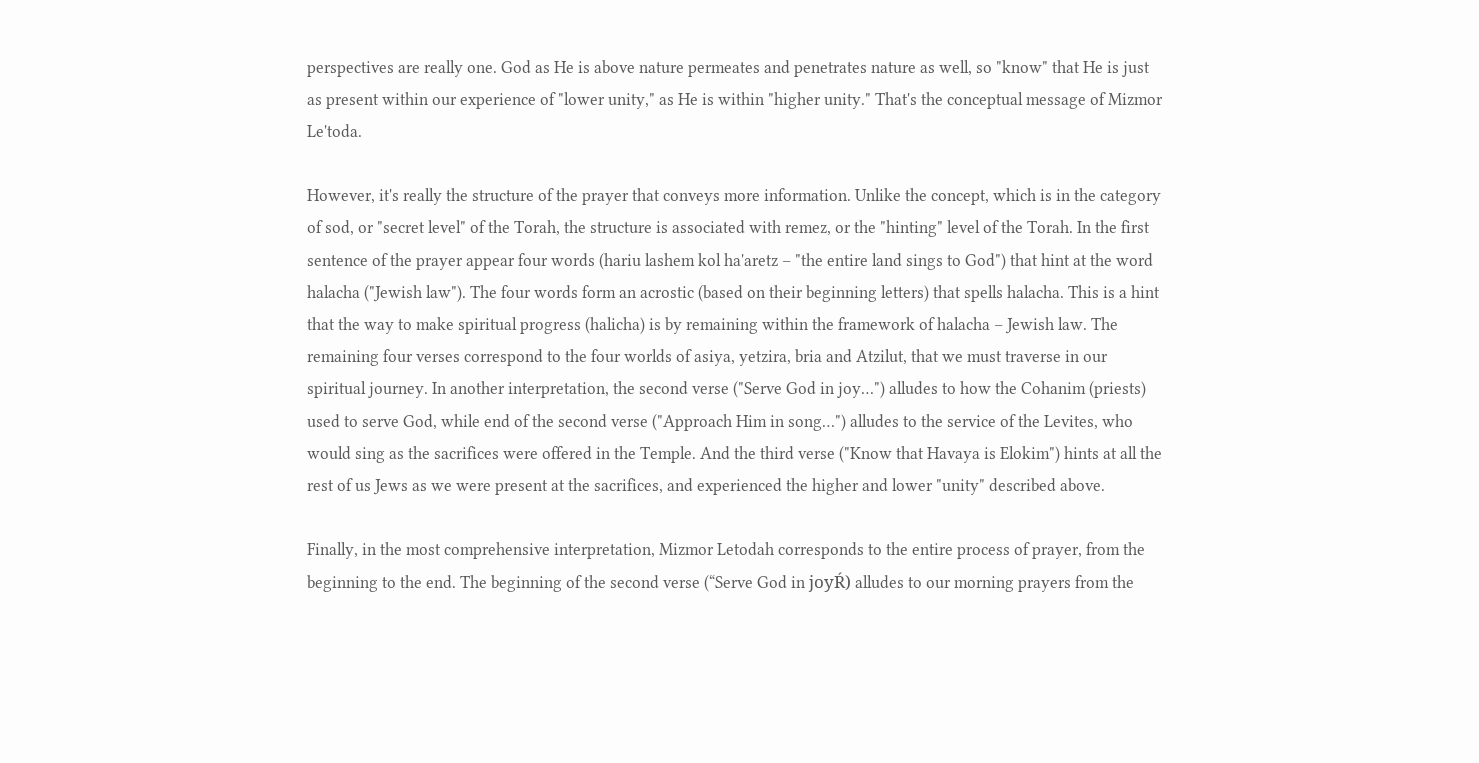perspectives are really one. God as He is above nature permeates and penetrates nature as well, so "know" that He is just as present within our experience of "lower unity," as He is within "higher unity." That's the conceptual message of Mizmor Le'toda.

However, it's really the structure of the prayer that conveys more information. Unlike the concept, which is in the category of sod, or "secret level" of the Torah, the structure is associated with remez, or the "hinting" level of the Torah. In the first sentence of the prayer appear four words (hariu lashem kol ha'aretz – "the entire land sings to God") that hint at the word halacha ("Jewish law"). The four words form an acrostic (based on their beginning letters) that spells halacha. This is a hint that the way to make spiritual progress (halicha) is by remaining within the framework of halacha – Jewish law. The remaining four verses correspond to the four worlds of asiya, yetzira, bria and Atzilut, that we must traverse in our spiritual journey. In another interpretation, the second verse ("Serve God in joy…") alludes to how the Cohanim (priests) used to serve God, while end of the second verse ("Approach Him in song…") alludes to the service of the Levites, who would sing as the sacrifices were offered in the Temple. And the third verse ("Know that Havaya is Elokim") hints at all the rest of us Jews as we were present at the sacrifices, and experienced the higher and lower "unity" described above.

Finally, in the most comprehensive interpretation, Mizmor Letodah corresponds to the entire process of prayer, from the beginning to the end. The beginning of the second verse (“Serve God in joyŔ) alludes to our morning prayers from the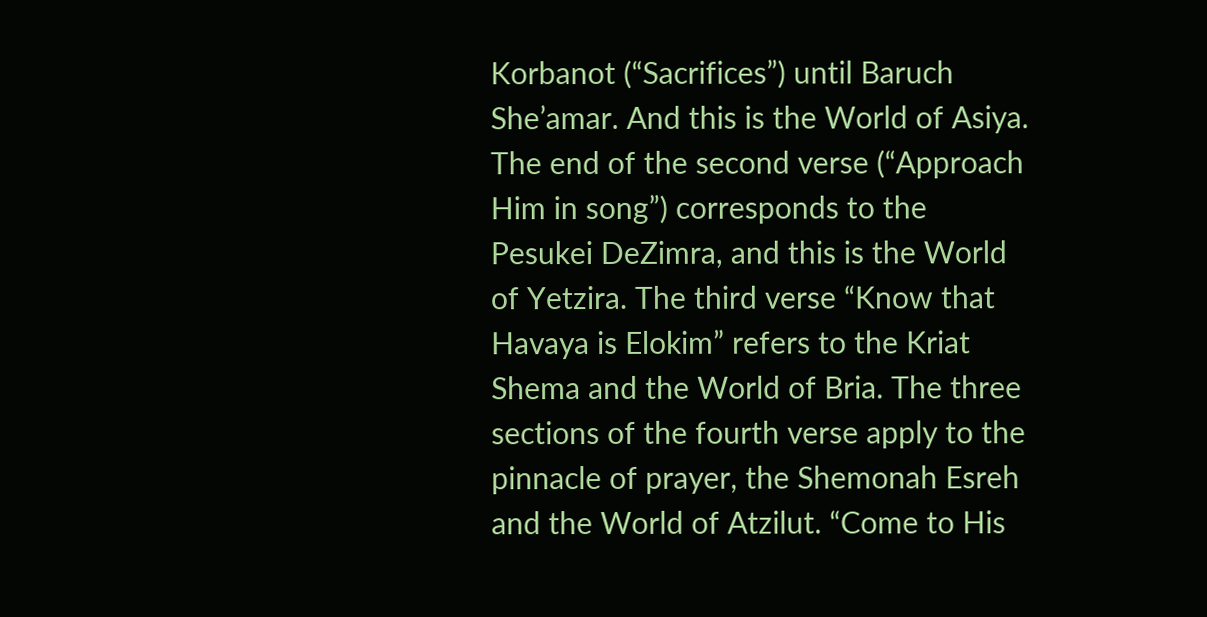Korbanot (“Sacrifices”) until Baruch She’amar. And this is the World of Asiya. The end of the second verse (“Approach Him in song”) corresponds to the Pesukei DeZimra, and this is the World of Yetzira. The third verse “Know that Havaya is Elokim” refers to the Kriat Shema and the World of Bria. The three sections of the fourth verse apply to the pinnacle of prayer, the Shemonah Esreh and the World of Atzilut. “Come to His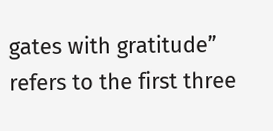gates with gratitude” refers to the first three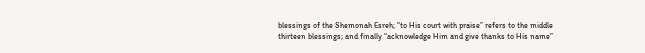blessings of the Shemonah Esreh; “to His court with praise” refers to the middle thirteen blessings; and finally “acknowledge Him and give thanks to His name”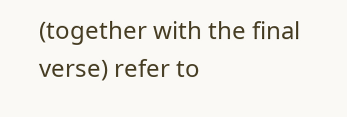(together with the final verse) refer to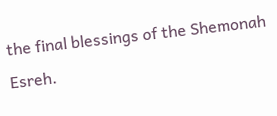the final blessings of the Shemonah Esreh.